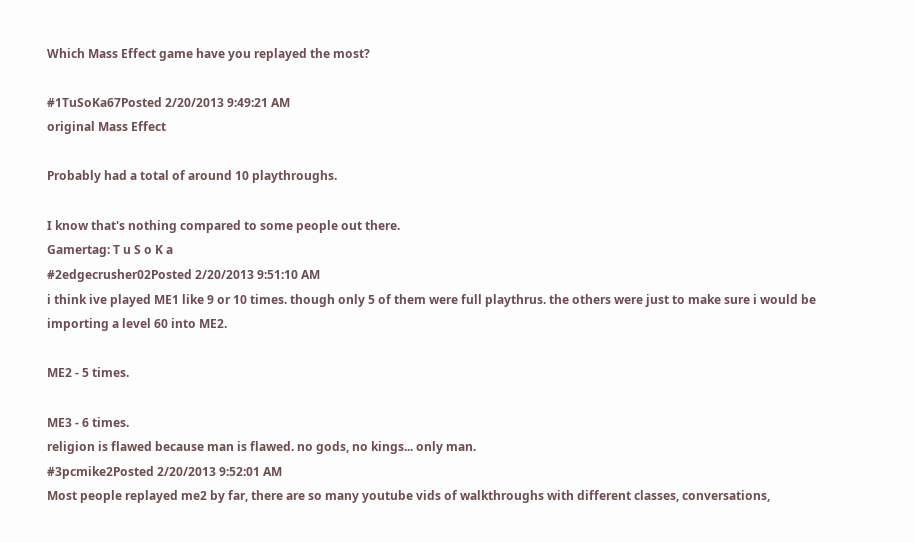Which Mass Effect game have you replayed the most?

#1TuSoKa67Posted 2/20/2013 9:49:21 AM
original Mass Effect

Probably had a total of around 10 playthroughs.

I know that's nothing compared to some people out there.
Gamertag: T u S o K a
#2edgecrusher02Posted 2/20/2013 9:51:10 AM
i think ive played ME1 like 9 or 10 times. though only 5 of them were full playthrus. the others were just to make sure i would be importing a level 60 into ME2.

ME2 - 5 times.

ME3 - 6 times.
religion is flawed because man is flawed. no gods, no kings... only man.
#3pcmike2Posted 2/20/2013 9:52:01 AM
Most people replayed me2 by far, there are so many youtube vids of walkthroughs with different classes, conversations,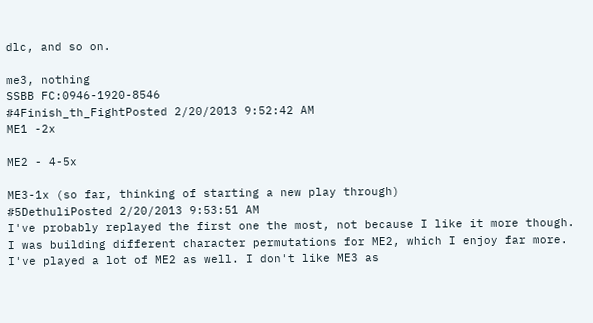dlc, and so on.

me3, nothing
SSBB FC:0946-1920-8546
#4Finish_th_FightPosted 2/20/2013 9:52:42 AM
ME1 -2x

ME2 - 4-5x

ME3-1x (so far, thinking of starting a new play through)
#5DethuliPosted 2/20/2013 9:53:51 AM
I've probably replayed the first one the most, not because I like it more though. I was building different character permutations for ME2, which I enjoy far more. I've played a lot of ME2 as well. I don't like ME3 as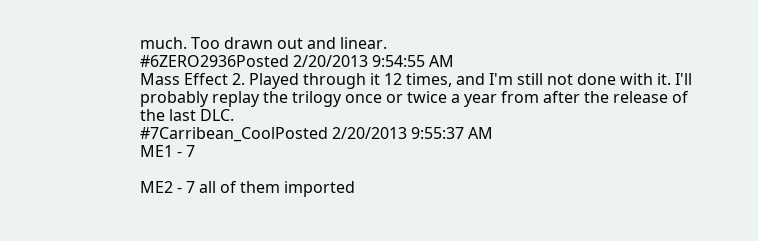much. Too drawn out and linear.
#6ZERO2936Posted 2/20/2013 9:54:55 AM
Mass Effect 2. Played through it 12 times, and I'm still not done with it. I'll probably replay the trilogy once or twice a year from after the release of the last DLC.
#7Carribean_CoolPosted 2/20/2013 9:55:37 AM
ME1 - 7

ME2 - 7 all of them imported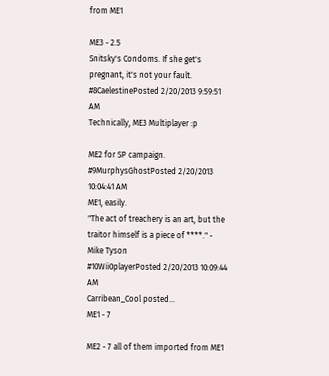from ME1

ME3 - 2.5
Snitsky's Condoms. If she get's pregnant, it's not your fault.
#8CaelestinePosted 2/20/2013 9:59:51 AM
Technically, ME3 Multiplayer :p

ME2 for SP campaign.
#9MurphysGhostPosted 2/20/2013 10:04:41 AM
ME1, easily.
"The act of treachery is an art, but the traitor himself is a piece of ****." - Mike Tyson
#10Wii0playerPosted 2/20/2013 10:09:44 AM
Carribean_Cool posted...
ME1 - 7

ME2 - 7 all of them imported from ME1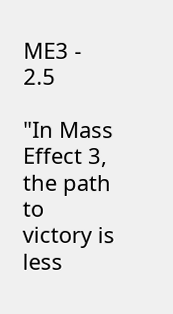ME3 - 2.5

"In Mass Effect 3, the path to victory is less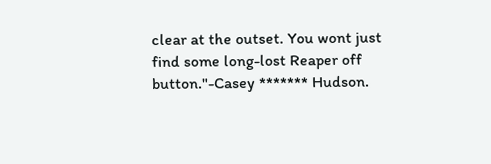clear at the outset. You wont just find some long-lost Reaper off button."-Casey ******* Hudson.